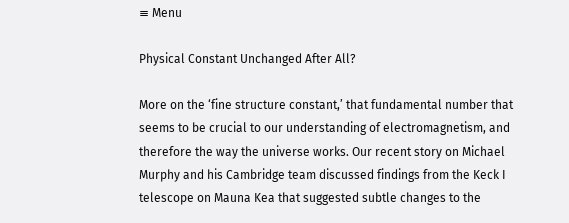≡ Menu

Physical Constant Unchanged After All?

More on the ‘fine structure constant,’ that fundamental number that seems to be crucial to our understanding of electromagnetism, and therefore the way the universe works. Our recent story on Michael Murphy and his Cambridge team discussed findings from the Keck I telescope on Mauna Kea that suggested subtle changes to the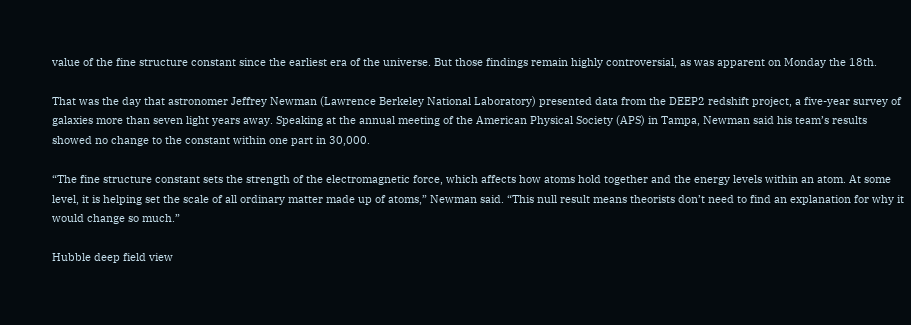value of the fine structure constant since the earliest era of the universe. But those findings remain highly controversial, as was apparent on Monday the 18th.

That was the day that astronomer Jeffrey Newman (Lawrence Berkeley National Laboratory) presented data from the DEEP2 redshift project, a five-year survey of galaxies more than seven light years away. Speaking at the annual meeting of the American Physical Society (APS) in Tampa, Newman said his team’s results showed no change to the constant within one part in 30,000.

“The fine structure constant sets the strength of the electromagnetic force, which affects how atoms hold together and the energy levels within an atom. At some level, it is helping set the scale of all ordinary matter made up of atoms,” Newman said. “This null result means theorists don’t need to find an explanation for why it would change so much.”

Hubble deep field view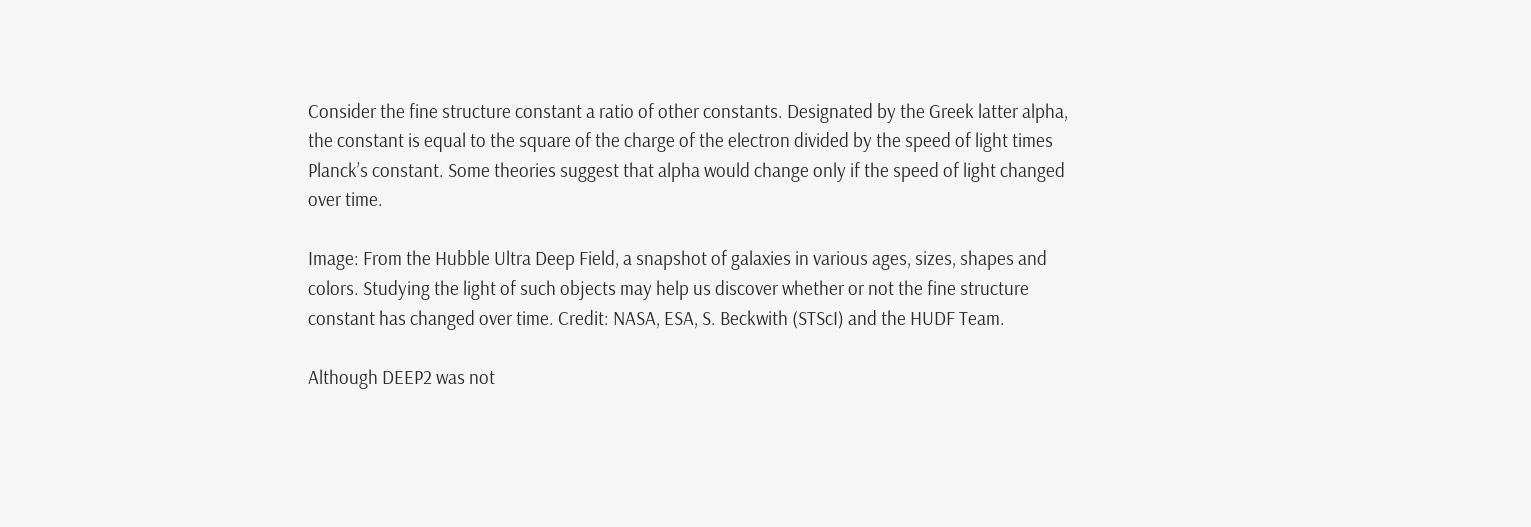Consider the fine structure constant a ratio of other constants. Designated by the Greek latter alpha, the constant is equal to the square of the charge of the electron divided by the speed of light times Planck’s constant. Some theories suggest that alpha would change only if the speed of light changed over time.

Image: From the Hubble Ultra Deep Field, a snapshot of galaxies in various ages, sizes, shapes and colors. Studying the light of such objects may help us discover whether or not the fine structure constant has changed over time. Credit: NASA, ESA, S. Beckwith (STScI) and the HUDF Team.

Although DEEP2 was not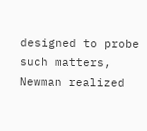designed to probe such matters, Newman realized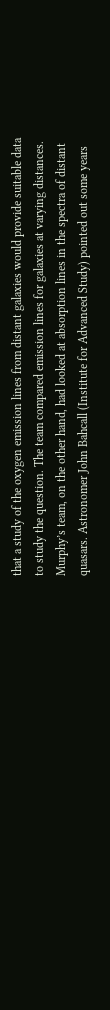that a study of the oxygen emission lines from distant galaxies would provide suitable data to study the question. The team compared emission lines for galaxies at varying distances. Murphy’s team, on the other hand, had looked at absorption lines in the spectra of distant quasars. Astronomer John Bahcall (Institute for Advanced Study) pointed out some years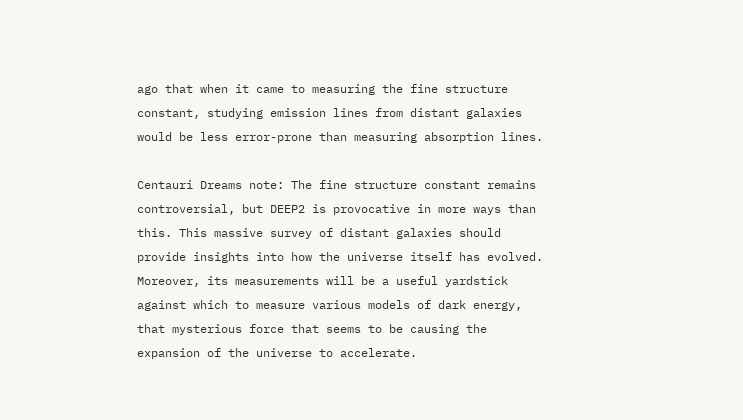ago that when it came to measuring the fine structure constant, studying emission lines from distant galaxies would be less error-prone than measuring absorption lines.

Centauri Dreams note: The fine structure constant remains controversial, but DEEP2 is provocative in more ways than this. This massive survey of distant galaxies should provide insights into how the universe itself has evolved. Moreover, its measurements will be a useful yardstick against which to measure various models of dark energy, that mysterious force that seems to be causing the expansion of the universe to accelerate.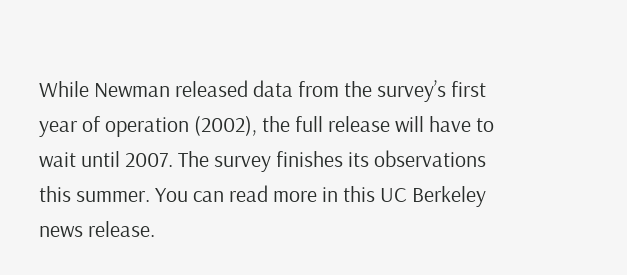While Newman released data from the survey’s first year of operation (2002), the full release will have to wait until 2007. The survey finishes its observations this summer. You can read more in this UC Berkeley news release.